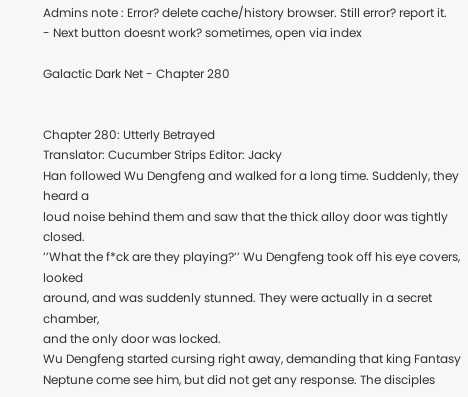Admins note : Error? delete cache/history browser. Still error? report it.
- Next button doesnt work? sometimes, open via index

Galactic Dark Net - Chapter 280


Chapter 280: Utterly Betrayed
Translator: Cucumber Strips Editor: Jacky
Han followed Wu Dengfeng and walked for a long time. Suddenly, they heard a
loud noise behind them and saw that the thick alloy door was tightly closed.
’’What the f*ck are they playing?’’ Wu Dengfeng took off his eye covers, looked
around, and was suddenly stunned. They were actually in a secret chamber,
and the only door was locked.
Wu Dengfeng started cursing right away, demanding that king Fantasy
Neptune come see him, but did not get any response. The disciples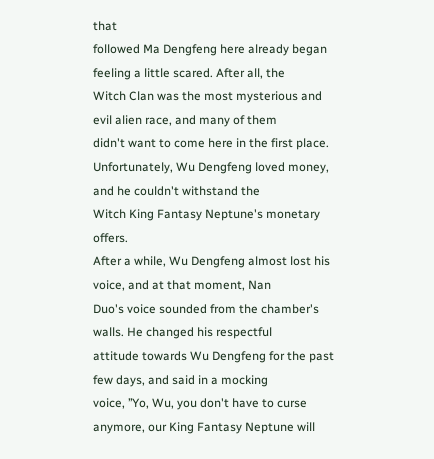that
followed Ma Dengfeng here already began feeling a little scared. After all, the
Witch Clan was the most mysterious and evil alien race, and many of them
didn't want to come here in the first place.
Unfortunately, Wu Dengfeng loved money, and he couldn't withstand the
Witch King Fantasy Neptune's monetary offers.
After a while, Wu Dengfeng almost lost his voice, and at that moment, Nan
Duo's voice sounded from the chamber's walls. He changed his respectful
attitude towards Wu Dengfeng for the past few days, and said in a mocking
voice, ’’Yo, Wu, you don't have to curse anymore, our King Fantasy Neptune will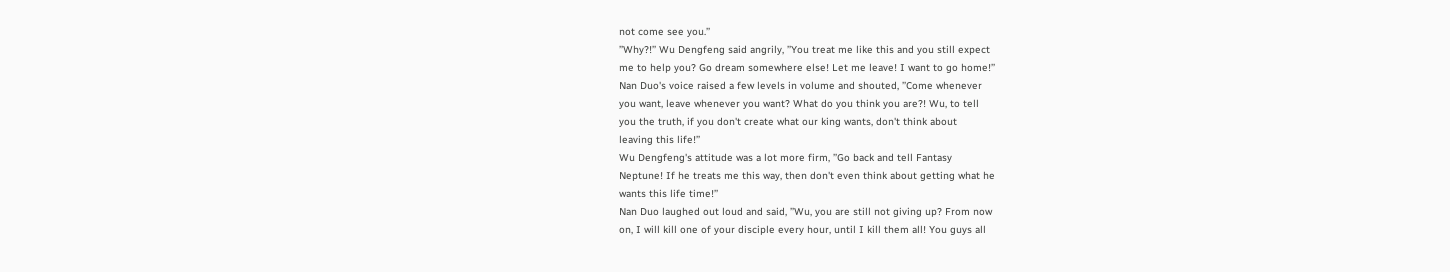not come see you.’’
’’Why?!’’ Wu Dengfeng said angrily, ’’You treat me like this and you still expect
me to help you? Go dream somewhere else! Let me leave! I want to go home!’’
Nan Duo's voice raised a few levels in volume and shouted, ’’Come whenever
you want, leave whenever you want? What do you think you are?! Wu, to tell
you the truth, if you don't create what our king wants, don't think about
leaving this life!’’
Wu Dengfeng's attitude was a lot more firm, ’’Go back and tell Fantasy
Neptune! If he treats me this way, then don't even think about getting what he
wants this life time!’’
Nan Duo laughed out loud and said, ’’Wu, you are still not giving up? From now
on, I will kill one of your disciple every hour, until I kill them all! You guys all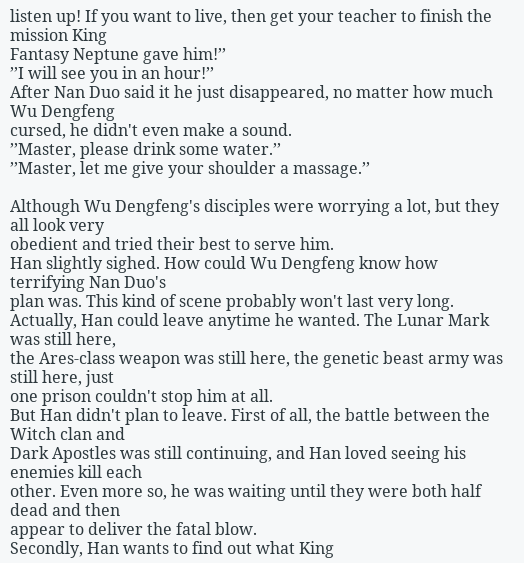listen up! If you want to live, then get your teacher to finish the mission King
Fantasy Neptune gave him!’’
’’I will see you in an hour!’’
After Nan Duo said it he just disappeared, no matter how much Wu Dengfeng
cursed, he didn't even make a sound.
’’Master, please drink some water.’’
’’Master, let me give your shoulder a massage.’’

Although Wu Dengfeng's disciples were worrying a lot, but they all look very
obedient and tried their best to serve him.
Han slightly sighed. How could Wu Dengfeng know how terrifying Nan Duo's
plan was. This kind of scene probably won't last very long.
Actually, Han could leave anytime he wanted. The Lunar Mark was still here,
the Ares-class weapon was still here, the genetic beast army was still here, just
one prison couldn't stop him at all.
But Han didn't plan to leave. First of all, the battle between the Witch clan and
Dark Apostles was still continuing, and Han loved seeing his enemies kill each
other. Even more so, he was waiting until they were both half dead and then
appear to deliver the fatal blow.
Secondly, Han wants to find out what King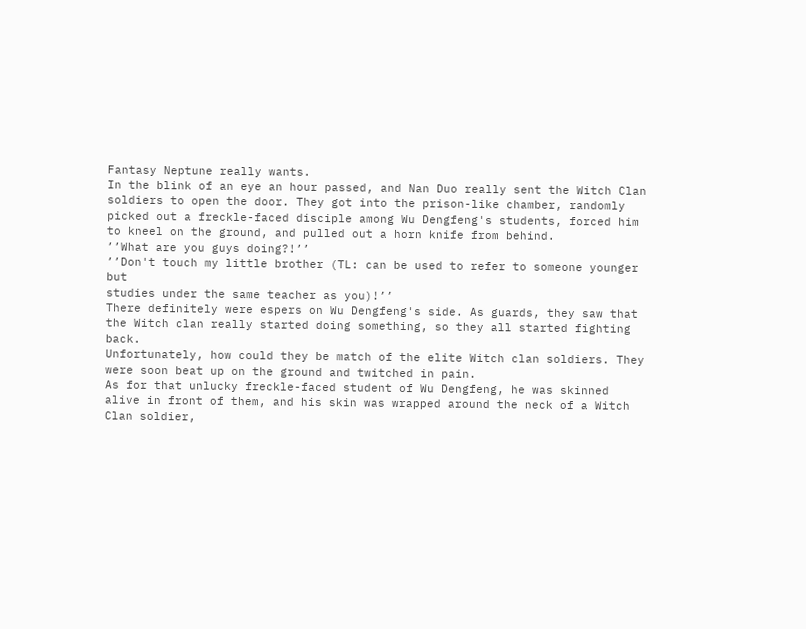Fantasy Neptune really wants.
In the blink of an eye an hour passed, and Nan Duo really sent the Witch Clan
soldiers to open the door. They got into the prison-like chamber, randomly
picked out a freckle-faced disciple among Wu Dengfeng's students, forced him
to kneel on the ground, and pulled out a horn knife from behind.
’’What are you guys doing?!’’
’’Don't touch my little brother (TL: can be used to refer to someone younger but
studies under the same teacher as you)!’’
There definitely were espers on Wu Dengfeng's side. As guards, they saw that
the Witch clan really started doing something, so they all started fighting back.
Unfortunately, how could they be match of the elite Witch clan soldiers. They
were soon beat up on the ground and twitched in pain.
As for that unlucky freckle-faced student of Wu Dengfeng, he was skinned
alive in front of them, and his skin was wrapped around the neck of a Witch
Clan soldier,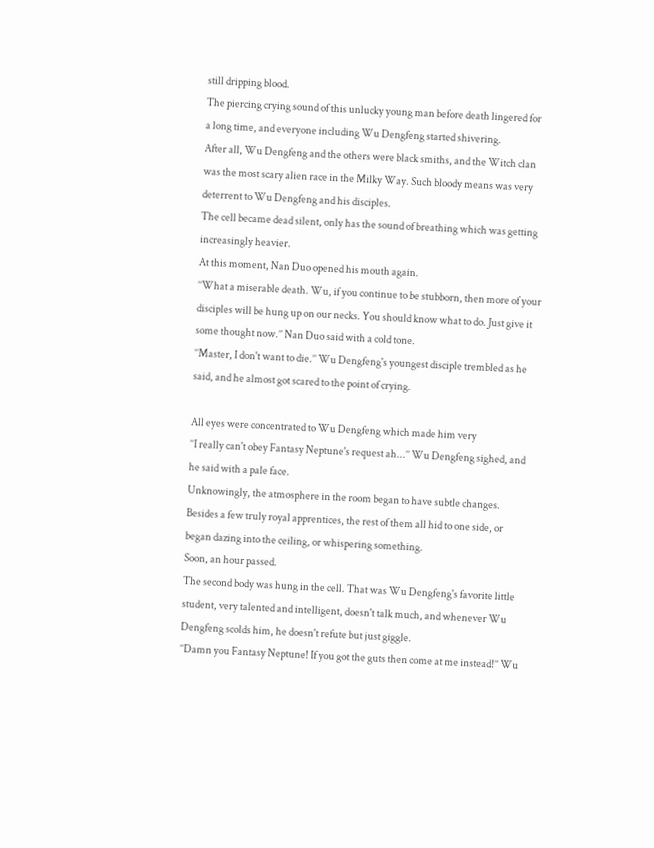still dripping blood.
The piercing crying sound of this unlucky young man before death lingered for
a long time, and everyone including Wu Dengfeng started shivering.
After all, Wu Dengfeng and the others were black smiths, and the Witch clan
was the most scary alien race in the Milky Way. Such bloody means was very
deterrent to Wu Dengfeng and his disciples.
The cell became dead silent, only has the sound of breathing which was getting
increasingly heavier.
At this moment, Nan Duo opened his mouth again.
’’What a miserable death. Wu, if you continue to be stubborn, then more of your
disciples will be hung up on our necks. You should know what to do. Just give it
some thought now.’’ Nan Duo said with a cold tone.
’’Master, I don't want to die.’’ Wu Dengfeng's youngest disciple trembled as he
said, and he almost got scared to the point of crying.

All eyes were concentrated to Wu Dengfeng which made him very
’’I really can't obey Fantasy Neptune's request ah...’’ Wu Dengfeng sighed, and
he said with a pale face.
Unknowingly, the atmosphere in the room began to have subtle changes.
Besides a few truly royal apprentices, the rest of them all hid to one side, or
began dazing into the ceiling, or whispering something.
Soon, an hour passed.
The second body was hung in the cell. That was Wu Dengfeng's favorite little
student, very talented and intelligent, doesn't talk much, and whenever Wu
Dengfeng scolds him, he doesn't refute but just giggle.
’’Damn you Fantasy Neptune! If you got the guts then come at me instead!’’ Wu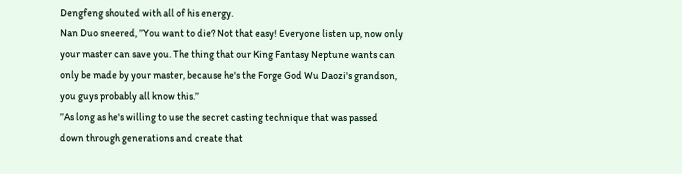Dengfeng shouted with all of his energy.
Nan Duo sneered, ’’You want to die? Not that easy! Everyone listen up, now only
your master can save you. The thing that our King Fantasy Neptune wants can
only be made by your master, because he's the Forge God Wu Daozi's grandson,
you guys probably all know this.’’
’’As long as he's willing to use the secret casting technique that was passed
down through generations and create that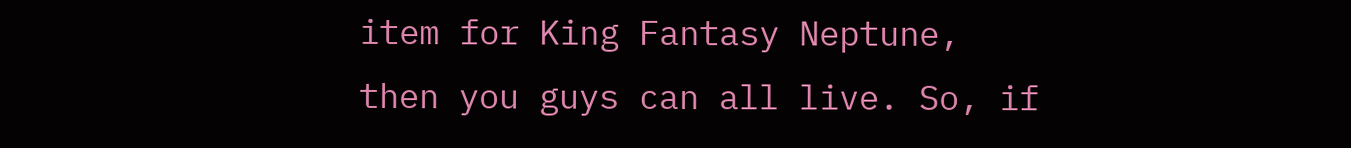item for King Fantasy Neptune,
then you guys can all live. So, if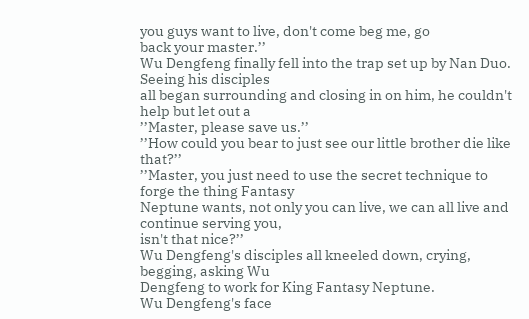you guys want to live, don't come beg me, go
back your master.’’
Wu Dengfeng finally fell into the trap set up by Nan Duo. Seeing his disciples
all began surrounding and closing in on him, he couldn't help but let out a
’’Master, please save us.’’
’’How could you bear to just see our little brother die like that?’’
’’Master, you just need to use the secret technique to forge the thing Fantasy
Neptune wants, not only you can live, we can all live and continue serving you,
isn't that nice?’’
Wu Dengfeng's disciples all kneeled down, crying, begging, asking Wu
Dengfeng to work for King Fantasy Neptune.
Wu Dengfeng's face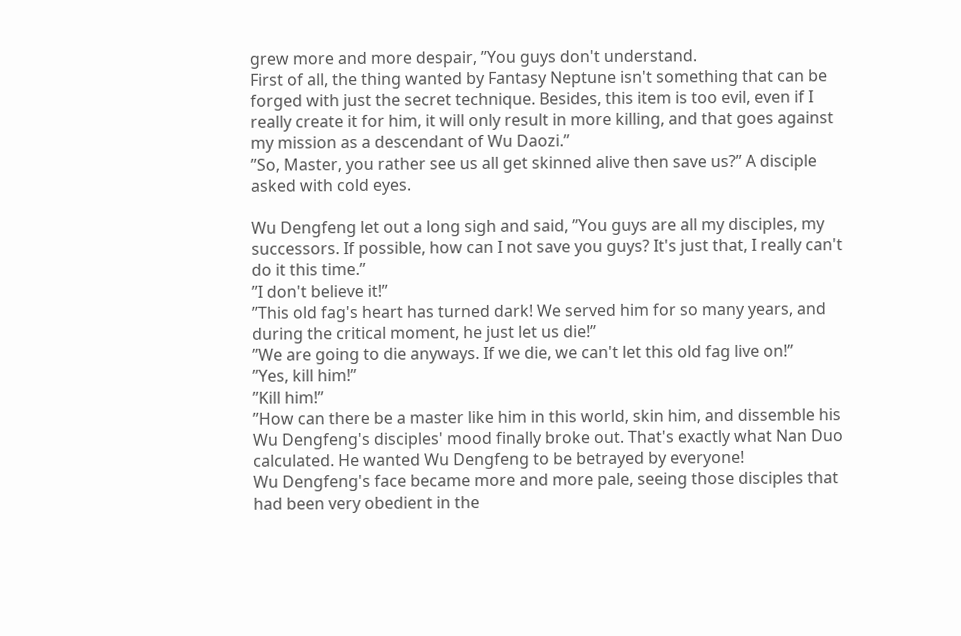grew more and more despair, ’’You guys don't understand.
First of all, the thing wanted by Fantasy Neptune isn't something that can be
forged with just the secret technique. Besides, this item is too evil, even if I
really create it for him, it will only result in more killing, and that goes against
my mission as a descendant of Wu Daozi.’’
’’So, Master, you rather see us all get skinned alive then save us?’’ A disciple
asked with cold eyes.

Wu Dengfeng let out a long sigh and said, ’’You guys are all my disciples, my
successors. If possible, how can I not save you guys? It's just that, I really can't
do it this time.’’
’’I don't believe it!’’
’’This old fag's heart has turned dark! We served him for so many years, and
during the critical moment, he just let us die!’’
’’We are going to die anyways. If we die, we can't let this old fag live on!’’
’’Yes, kill him!’’
’’Kill him!’’
’’How can there be a master like him in this world, skin him, and dissemble his
Wu Dengfeng's disciples' mood finally broke out. That's exactly what Nan Duo
calculated. He wanted Wu Dengfeng to be betrayed by everyone!
Wu Dengfeng's face became more and more pale, seeing those disciples that
had been very obedient in the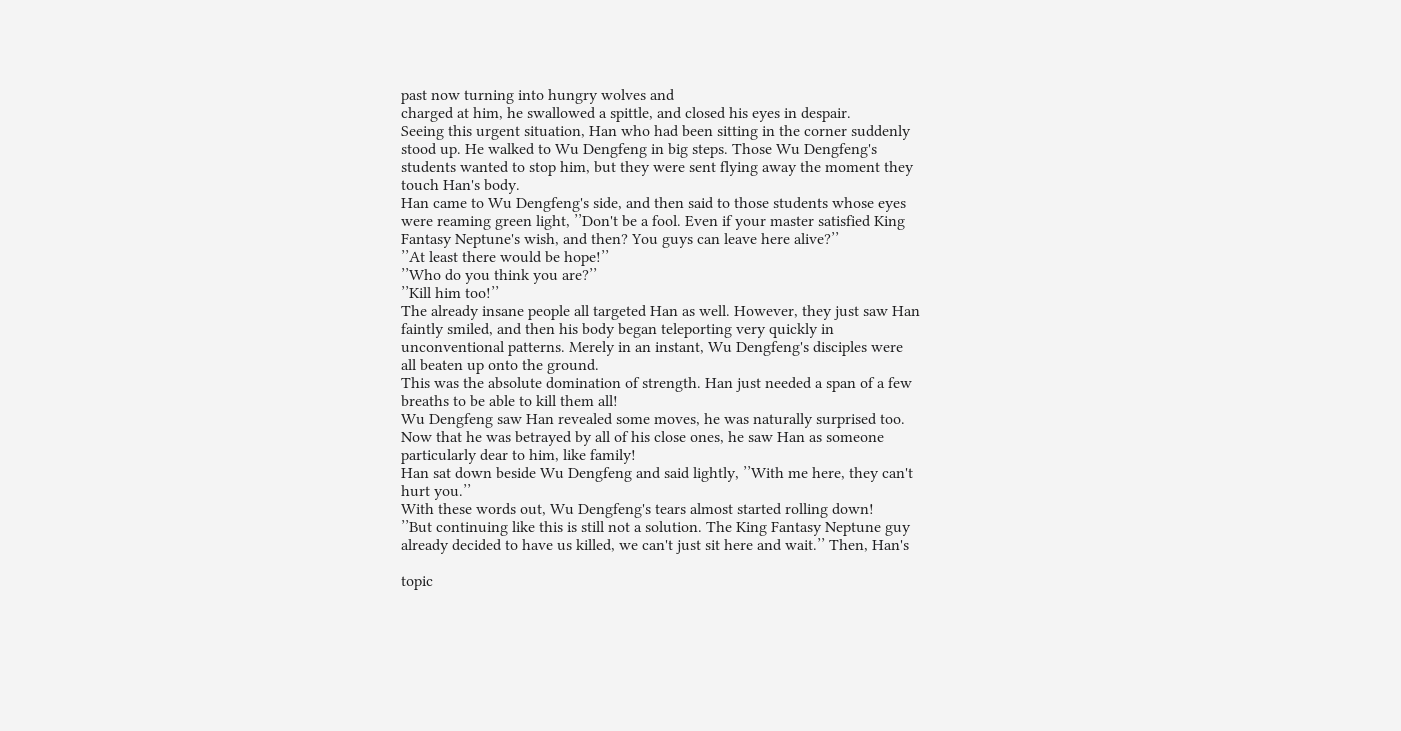past now turning into hungry wolves and
charged at him, he swallowed a spittle, and closed his eyes in despair.
Seeing this urgent situation, Han who had been sitting in the corner suddenly
stood up. He walked to Wu Dengfeng in big steps. Those Wu Dengfeng's
students wanted to stop him, but they were sent flying away the moment they
touch Han's body.
Han came to Wu Dengfeng's side, and then said to those students whose eyes
were reaming green light, ’’Don't be a fool. Even if your master satisfied King
Fantasy Neptune's wish, and then? You guys can leave here alive?’’
’’At least there would be hope!’’
’’Who do you think you are?’’
’’Kill him too!’’
The already insane people all targeted Han as well. However, they just saw Han
faintly smiled, and then his body began teleporting very quickly in
unconventional patterns. Merely in an instant, Wu Dengfeng's disciples were
all beaten up onto the ground.
This was the absolute domination of strength. Han just needed a span of a few
breaths to be able to kill them all!
Wu Dengfeng saw Han revealed some moves, he was naturally surprised too.
Now that he was betrayed by all of his close ones, he saw Han as someone
particularly dear to him, like family!
Han sat down beside Wu Dengfeng and said lightly, ’’With me here, they can't
hurt you.’’
With these words out, Wu Dengfeng's tears almost started rolling down!
’’But continuing like this is still not a solution. The King Fantasy Neptune guy
already decided to have us killed, we can't just sit here and wait.’’ Then, Han's

topic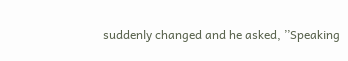suddenly changed and he asked, ’’Speaking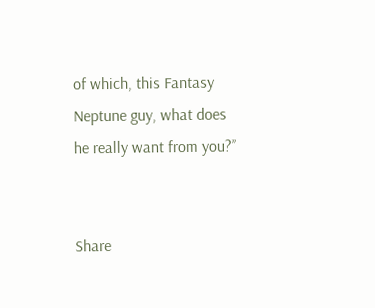of which, this Fantasy
Neptune guy, what does he really want from you?’’


Share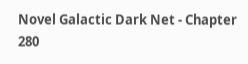Novel Galactic Dark Net - Chapter 280